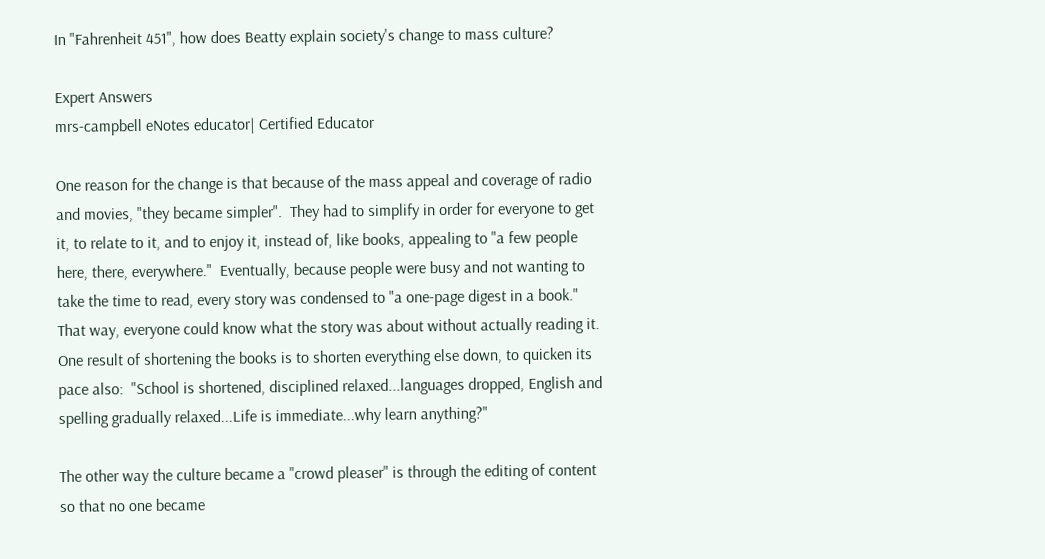In "Fahrenheit 451", how does Beatty explain society's change to mass culture?

Expert Answers
mrs-campbell eNotes educator| Certified Educator

One reason for the change is that because of the mass appeal and coverage of radio and movies, "they became simpler".  They had to simplify in order for everyone to get it, to relate to it, and to enjoy it, instead of, like books, appealing to "a few people here, there, everywhere."  Eventually, because people were busy and not wanting to take the time to read, every story was condensed to "a one-page digest in a book."  That way, everyone could know what the story was about without actually reading it.  One result of shortening the books is to shorten everything else down, to quicken its pace also:  "School is shortened, disciplined relaxed...languages dropped, English and spelling gradually relaxed...Life is immediate...why learn anything?"

The other way the culture became a "crowd pleaser" is through the editing of content so that no one became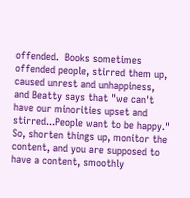offended.  Books sometimes offended people, stirred them up, caused unrest and unhappiness, and Beatty says that "we can't have our minorities upset and stirred...People want to be happy."  So, shorten things up, monitor the content, and you are supposed to have a content, smoothly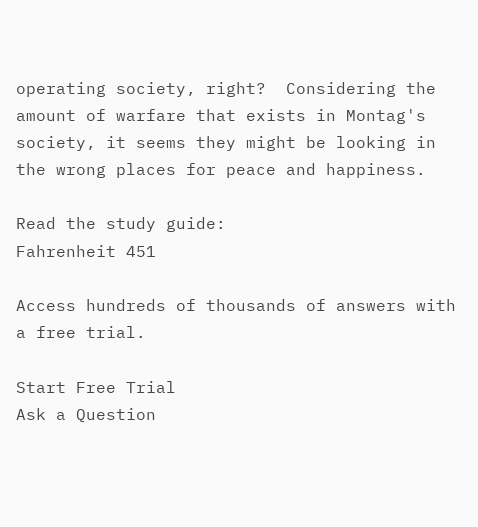operating society, right?  Considering the amount of warfare that exists in Montag's society, it seems they might be looking in the wrong places for peace and happiness.

Read the study guide:
Fahrenheit 451

Access hundreds of thousands of answers with a free trial.

Start Free Trial
Ask a Question